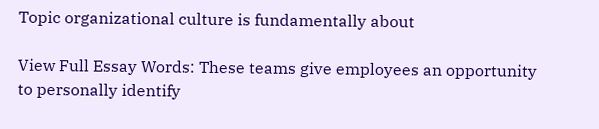Topic organizational culture is fundamentally about

View Full Essay Words: These teams give employees an opportunity to personally identify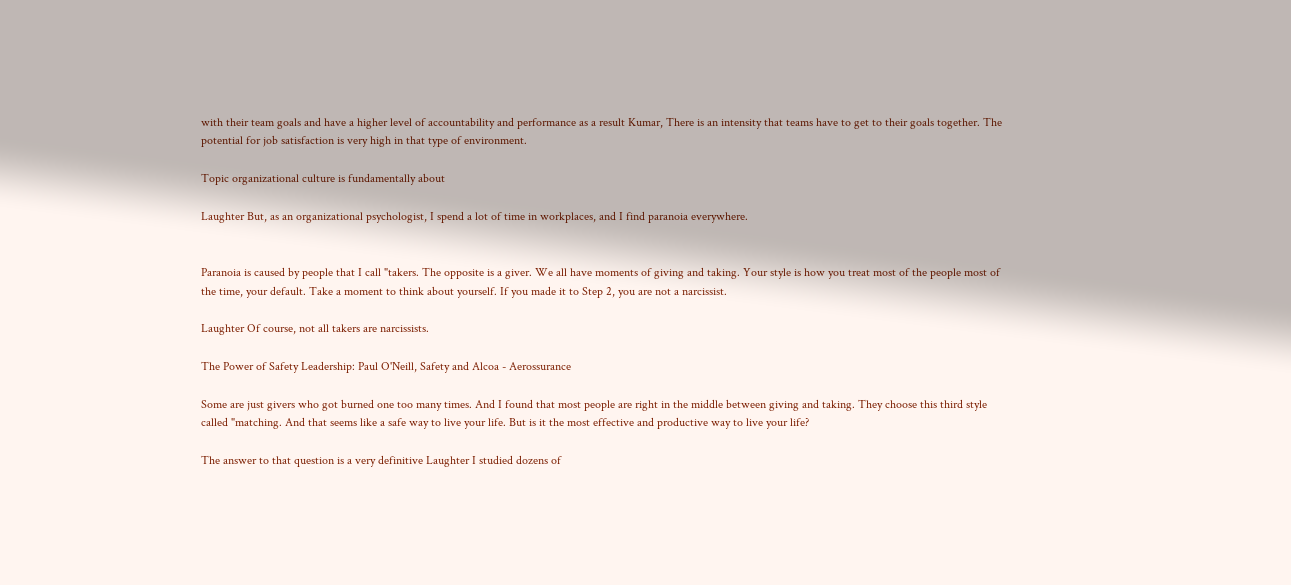with their team goals and have a higher level of accountability and performance as a result Kumar, There is an intensity that teams have to get to their goals together. The potential for job satisfaction is very high in that type of environment.

Topic organizational culture is fundamentally about

Laughter But, as an organizational psychologist, I spend a lot of time in workplaces, and I find paranoia everywhere.


Paranoia is caused by people that I call "takers. The opposite is a giver. We all have moments of giving and taking. Your style is how you treat most of the people most of the time, your default. Take a moment to think about yourself. If you made it to Step 2, you are not a narcissist.

Laughter Of course, not all takers are narcissists.

The Power of Safety Leadership: Paul O'Neill, Safety and Alcoa - Aerossurance

Some are just givers who got burned one too many times. And I found that most people are right in the middle between giving and taking. They choose this third style called "matching. And that seems like a safe way to live your life. But is it the most effective and productive way to live your life?

The answer to that question is a very definitive Laughter I studied dozens of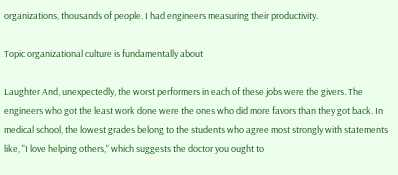organizations, thousands of people. I had engineers measuring their productivity.

Topic organizational culture is fundamentally about

Laughter And, unexpectedly, the worst performers in each of these jobs were the givers. The engineers who got the least work done were the ones who did more favors than they got back. In medical school, the lowest grades belong to the students who agree most strongly with statements like, "I love helping others," which suggests the doctor you ought to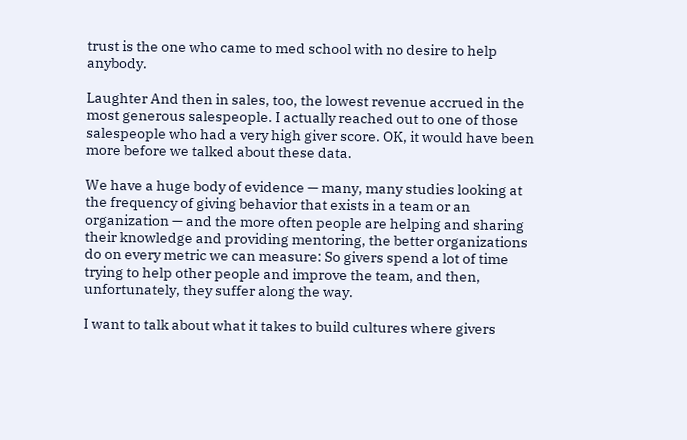trust is the one who came to med school with no desire to help anybody.

Laughter And then in sales, too, the lowest revenue accrued in the most generous salespeople. I actually reached out to one of those salespeople who had a very high giver score. OK, it would have been more before we talked about these data.

We have a huge body of evidence — many, many studies looking at the frequency of giving behavior that exists in a team or an organization — and the more often people are helping and sharing their knowledge and providing mentoring, the better organizations do on every metric we can measure: So givers spend a lot of time trying to help other people and improve the team, and then, unfortunately, they suffer along the way.

I want to talk about what it takes to build cultures where givers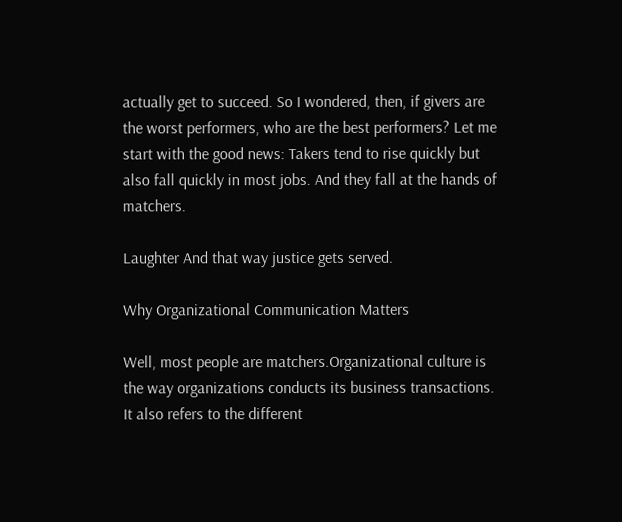actually get to succeed. So I wondered, then, if givers are the worst performers, who are the best performers? Let me start with the good news: Takers tend to rise quickly but also fall quickly in most jobs. And they fall at the hands of matchers.

Laughter And that way justice gets served.

Why Organizational Communication Matters

Well, most people are matchers.Organizational culture is the way organizations conducts its business transactions. It also refers to the different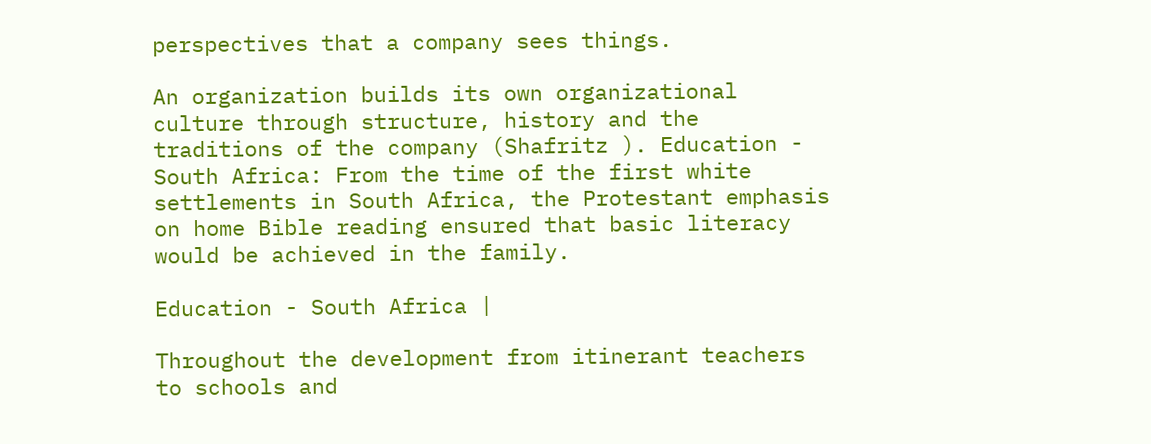perspectives that a company sees things.

An organization builds its own organizational culture through structure, history and the traditions of the company (Shafritz ). Education - South Africa: From the time of the first white settlements in South Africa, the Protestant emphasis on home Bible reading ensured that basic literacy would be achieved in the family.

Education - South Africa |

Throughout the development from itinerant teachers to schools and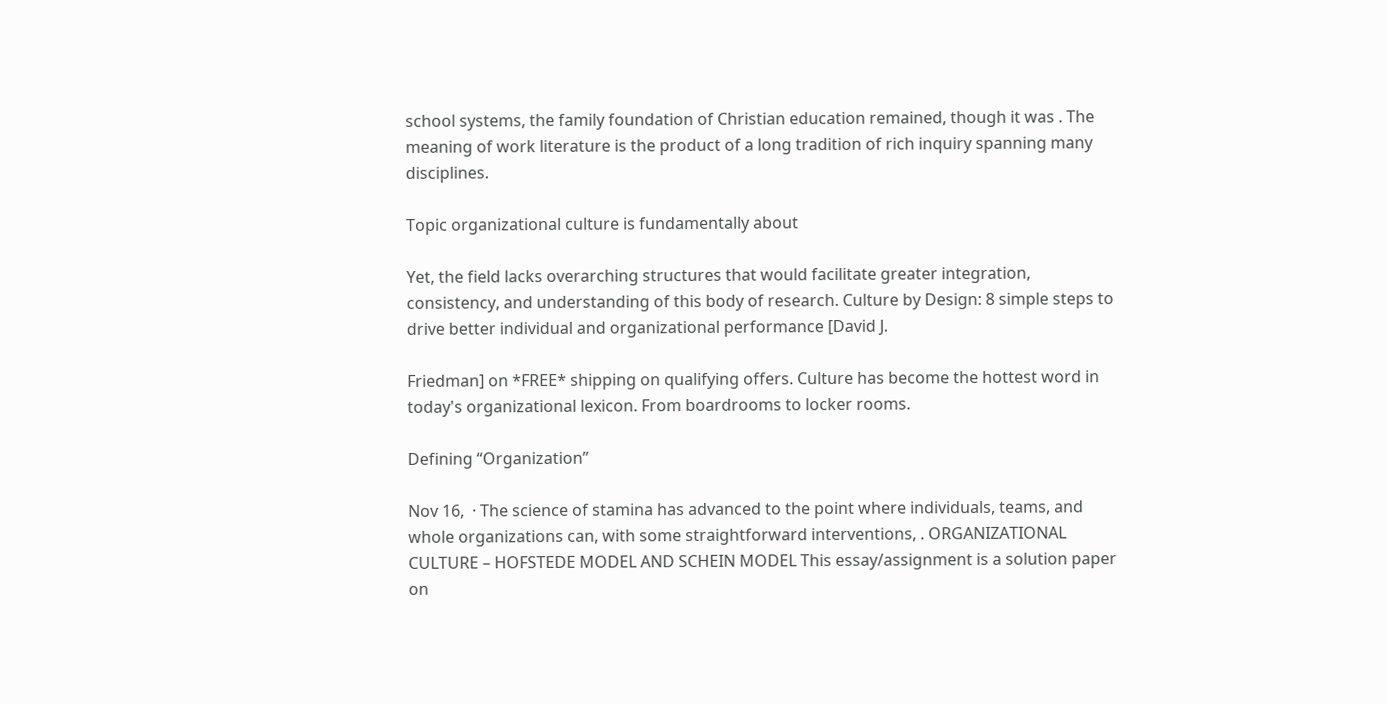school systems, the family foundation of Christian education remained, though it was . The meaning of work literature is the product of a long tradition of rich inquiry spanning many disciplines.

Topic organizational culture is fundamentally about

Yet, the field lacks overarching structures that would facilitate greater integration, consistency, and understanding of this body of research. Culture by Design: 8 simple steps to drive better individual and organizational performance [David J.

Friedman] on *FREE* shipping on qualifying offers. Culture has become the hottest word in today's organizational lexicon. From boardrooms to locker rooms.

Defining “Organization”

Nov 16,  · The science of stamina has advanced to the point where individuals, teams, and whole organizations can, with some straightforward interventions, . ORGANIZATIONAL CULTURE – HOFSTEDE MODEL AND SCHEIN MODEL This essay/assignment is a solution paper on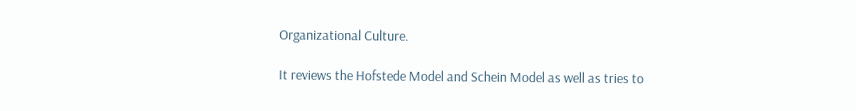Organizational Culture.

It reviews the Hofstede Model and Schein Model as well as tries to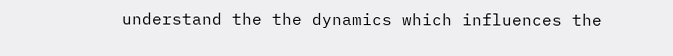understand the the dynamics which influences the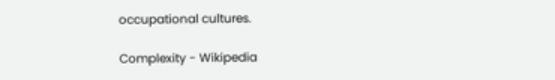occupational cultures.

Complexity - Wikipedia